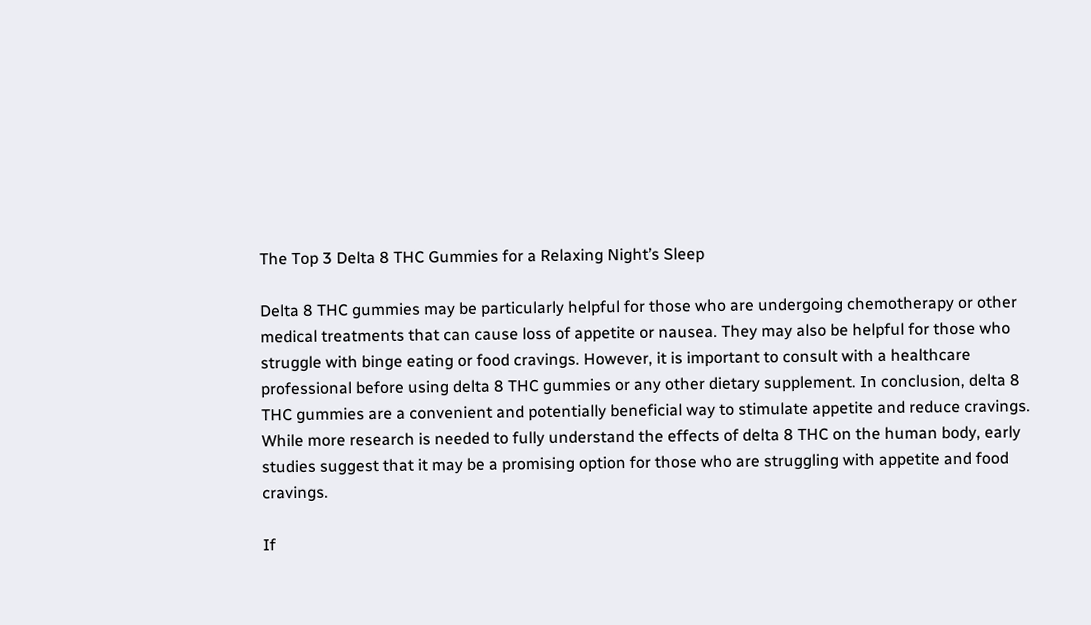The Top 3 Delta 8 THC Gummies for a Relaxing Night’s Sleep

Delta 8 THC gummies may be particularly helpful for those who are undergoing chemotherapy or other medical treatments that can cause loss of appetite or nausea. They may also be helpful for those who struggle with binge eating or food cravings. However, it is important to consult with a healthcare professional before using delta 8 THC gummies or any other dietary supplement. In conclusion, delta 8 THC gummies are a convenient and potentially beneficial way to stimulate appetite and reduce cravings. While more research is needed to fully understand the effects of delta 8 THC on the human body, early studies suggest that it may be a promising option for those who are struggling with appetite and food cravings.

If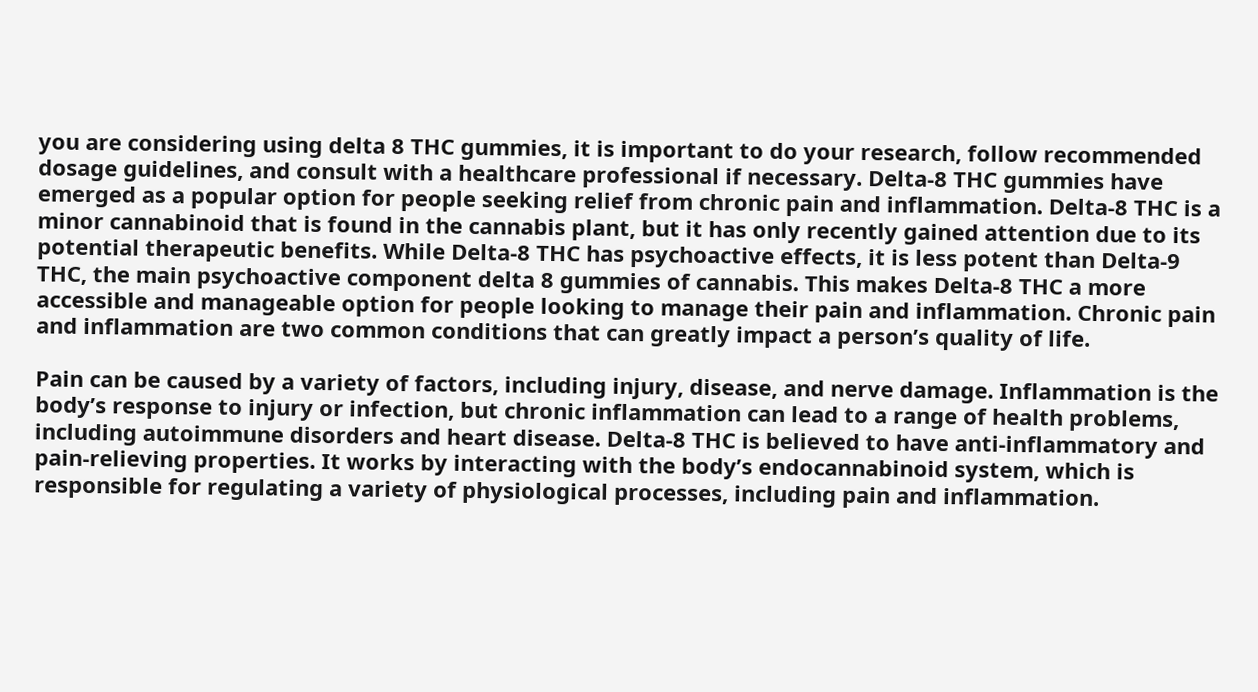you are considering using delta 8 THC gummies, it is important to do your research, follow recommended dosage guidelines, and consult with a healthcare professional if necessary. Delta-8 THC gummies have emerged as a popular option for people seeking relief from chronic pain and inflammation. Delta-8 THC is a minor cannabinoid that is found in the cannabis plant, but it has only recently gained attention due to its potential therapeutic benefits. While Delta-8 THC has psychoactive effects, it is less potent than Delta-9 THC, the main psychoactive component delta 8 gummies of cannabis. This makes Delta-8 THC a more accessible and manageable option for people looking to manage their pain and inflammation. Chronic pain and inflammation are two common conditions that can greatly impact a person’s quality of life.

Pain can be caused by a variety of factors, including injury, disease, and nerve damage. Inflammation is the body’s response to injury or infection, but chronic inflammation can lead to a range of health problems, including autoimmune disorders and heart disease. Delta-8 THC is believed to have anti-inflammatory and pain-relieving properties. It works by interacting with the body’s endocannabinoid system, which is responsible for regulating a variety of physiological processes, including pain and inflammation.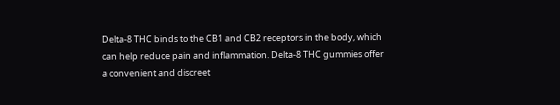Delta-8 THC binds to the CB1 and CB2 receptors in the body, which can help reduce pain and inflammation. Delta-8 THC gummies offer a convenient and discreet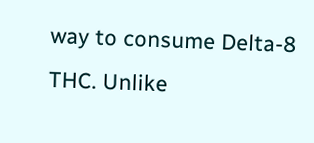way to consume Delta-8 THC. Unlike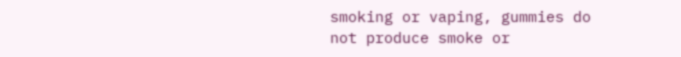smoking or vaping, gummies do not produce smoke or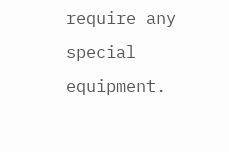require any special equipment.